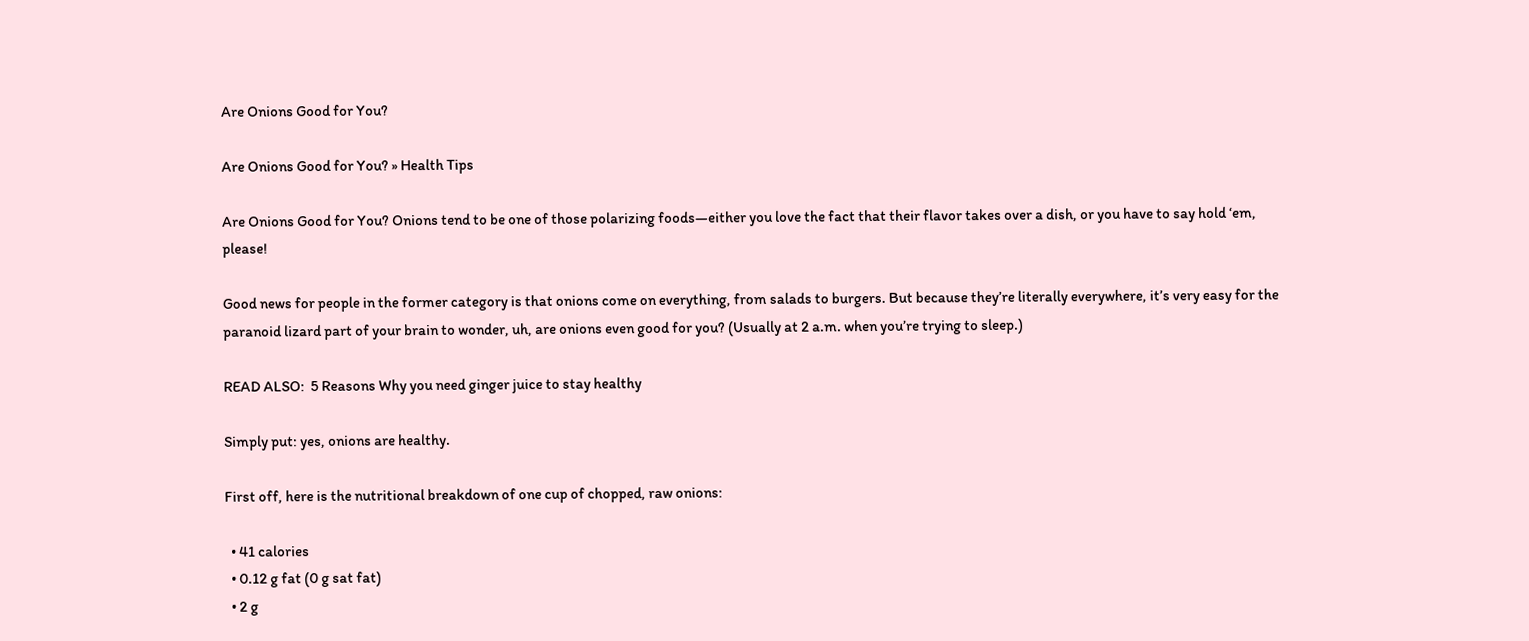Are Onions Good for You?

Are Onions Good for You? » Health Tips

Are Onions Good for You? Onions tend to be one of those polarizing foods—either you love the fact that their flavor takes over a dish, or you have to say hold ‘em, please!

Good news for people in the former category is that onions come on everything, from salads to burgers. But because they’re literally everywhere, it’s very easy for the paranoid lizard part of your brain to wonder, uh, are onions even good for you? (Usually at 2 a.m. when you’re trying to sleep.)

READ ALSO:  5 Reasons Why you need ginger juice to stay healthy

Simply put: yes, onions are healthy.

First off, here is the nutritional breakdown of one cup of chopped, raw onions:

  • 41 calories
  • 0.12 g fat (0 g sat fat)
  • 2 g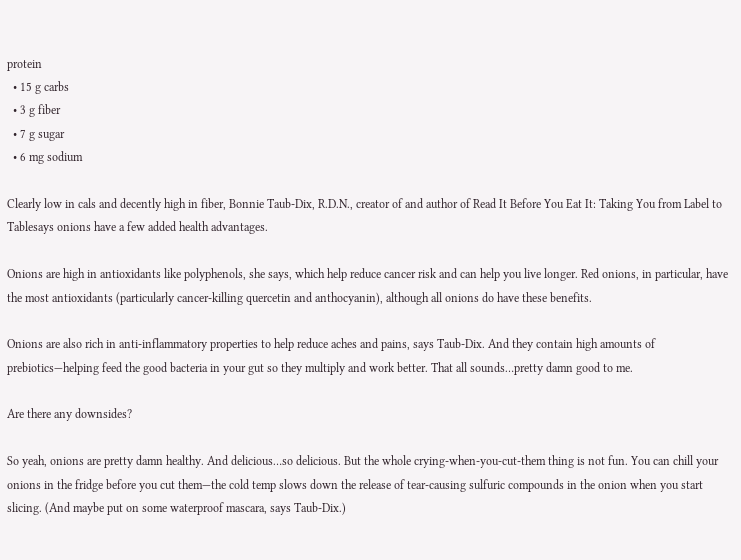protein
  • 15 g carbs
  • 3 g fiber
  • 7 g sugar
  • 6 mg sodium

Clearly low in cals and decently high in fiber, Bonnie Taub-Dix, R.D.N., creator of and author of Read It Before You Eat It: Taking You from Label to Tablesays onions have a few added health advantages.

Onions are high in antioxidants like polyphenols, she says, which help reduce cancer risk and can help you live longer. Red onions, in particular, have the most antioxidants (particularly cancer-killing quercetin and anthocyanin), although all onions do have these benefits.

Onions are also rich in anti-inflammatory properties to help reduce aches and pains, says Taub-Dix. And they contain high amounts of prebiotics—helping feed the good bacteria in your gut so they multiply and work better. That all sounds…pretty damn good to me.

Are there any downsides?

So yeah, onions are pretty damn healthy. And delicious…so delicious. But the whole crying-when-you-cut-them thing is not fun. You can chill your onions in the fridge before you cut them—the cold temp slows down the release of tear-causing sulfuric compounds in the onion when you start slicing. (And maybe put on some waterproof mascara, says Taub-Dix.)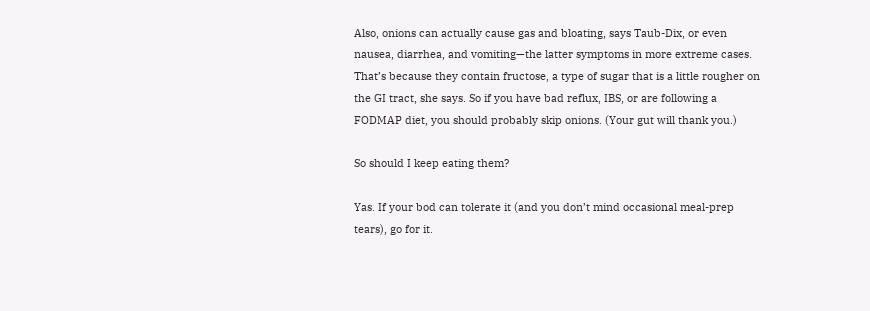Also, onions can actually cause gas and bloating, says Taub-Dix, or even nausea, diarrhea, and vomiting—the latter symptoms in more extreme cases. That’s because they contain fructose, a type of sugar that is a little rougher on the GI tract, she says. So if you have bad reflux, IBS, or are following a FODMAP diet, you should probably skip onions. (Your gut will thank you.)

So should I keep eating them?

Yas. If your bod can tolerate it (and you don’t mind occasional meal-prep tears), go for it.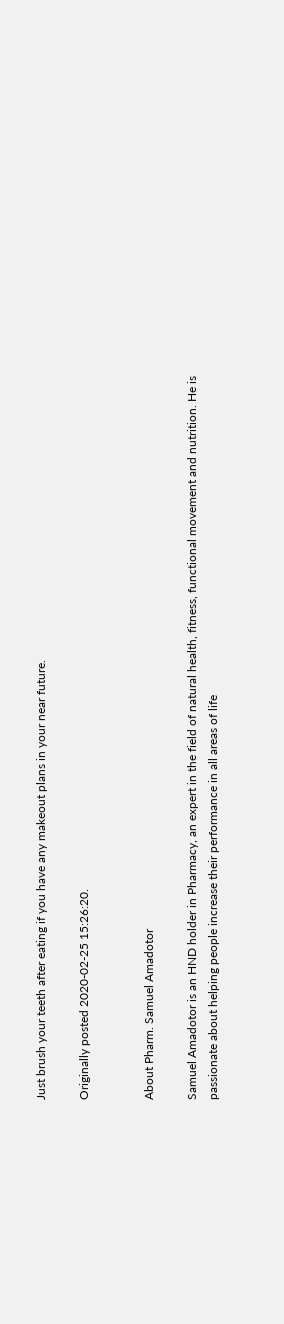Just brush your teeth after eating if you have any makeout plans in your near future.

Originally posted 2020-02-25 15:26:20.


About Pharm. Samuel Amadotor

Samuel Amadotor is an HND holder in Pharmacy, an expert in the field of natural health, fitness, functional movement and nutrition. He is passionate about helping people increase their performance in all areas of life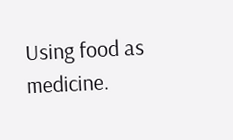Using food as medicine.